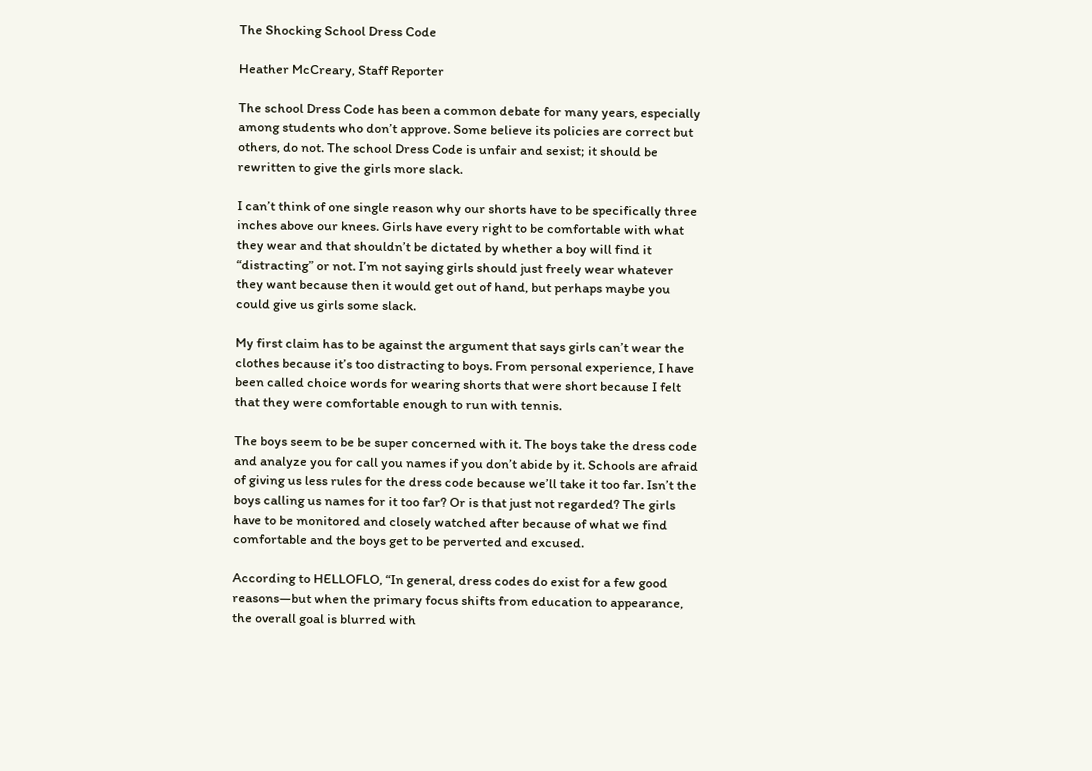The Shocking School Dress Code

Heather McCreary, Staff Reporter

The school Dress Code has been a common debate for many years, especially among students who don’t approve. Some believe its policies are correct but others, do not. The school Dress Code is unfair and sexist; it should be rewritten to give the girls more slack.

I can’t think of one single reason why our shorts have to be specifically three inches above our knees. Girls have every right to be comfortable with what they wear and that shouldn’t be dictated by whether a boy will find it “distracting” or not. I’m not saying girls should just freely wear whatever they want because then it would get out of hand, but perhaps maybe you could give us girls some slack.

My first claim has to be against the argument that says girls can’t wear the clothes because it’s too distracting to boys. From personal experience, I have been called choice words for wearing shorts that were short because I felt that they were comfortable enough to run with tennis.

The boys seem to be be super concerned with it. The boys take the dress code and analyze you for call you names if you don’t abide by it. Schools are afraid of giving us less rules for the dress code because we’ll take it too far. Isn’t the boys calling us names for it too far? Or is that just not regarded? The girls have to be monitored and closely watched after because of what we find comfortable and the boys get to be perverted and excused.

According to HELLOFLO, “In general, dress codes do exist for a few good reasons—but when the primary focus shifts from education to appearance, the overall goal is blurred with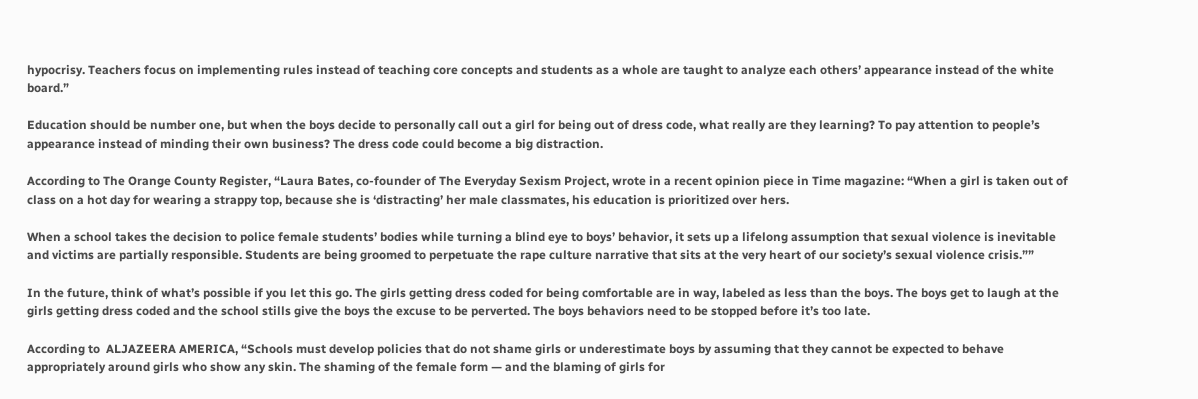hypocrisy. Teachers focus on implementing rules instead of teaching core concepts and students as a whole are taught to analyze each others’ appearance instead of the white board.”

Education should be number one, but when the boys decide to personally call out a girl for being out of dress code, what really are they learning? To pay attention to people’s appearance instead of minding their own business? The dress code could become a big distraction.

According to The Orange County Register, “Laura Bates, co-founder of The Everyday Sexism Project, wrote in a recent opinion piece in Time magazine: “When a girl is taken out of class on a hot day for wearing a strappy top, because she is ‘distracting’ her male classmates, his education is prioritized over hers.

When a school takes the decision to police female students’ bodies while turning a blind eye to boys’ behavior, it sets up a lifelong assumption that sexual violence is inevitable and victims are partially responsible. Students are being groomed to perpetuate the rape culture narrative that sits at the very heart of our society’s sexual violence crisis.””

In the future, think of what’s possible if you let this go. The girls getting dress coded for being comfortable are in way, labeled as less than the boys. The boys get to laugh at the girls getting dress coded and the school stills give the boys the excuse to be perverted. The boys behaviors need to be stopped before it’s too late.

According to  ALJAZEERA AMERICA, “Schools must develop policies that do not shame girls or underestimate boys by assuming that they cannot be expected to behave appropriately around girls who show any skin. The shaming of the female form — and the blaming of girls for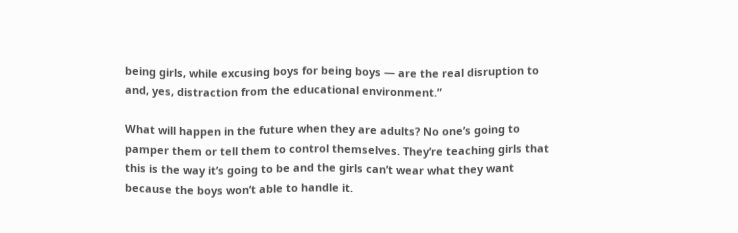being girls, while excusing boys for being boys — are the real disruption to and, yes, distraction from the educational environment.”

What will happen in the future when they are adults? No one’s going to pamper them or tell them to control themselves. They’re teaching girls that this is the way it’s going to be and the girls can’t wear what they want because the boys won’t able to handle it.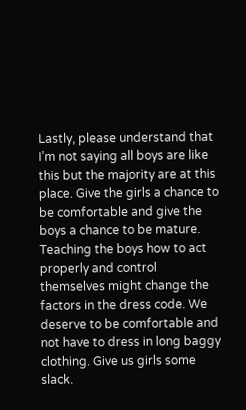Lastly, please understand that I’m not saying all boys are like this but the majority are at this place. Give the girls a chance to be comfortable and give the boys a chance to be mature. Teaching the boys how to act properly and control themselves might change the factors in the dress code. We deserve to be comfortable and not have to dress in long baggy clothing. Give us girls some slack.